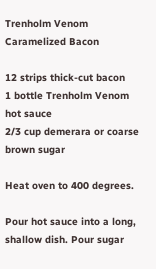Trenholm Venom Caramelized Bacon

12 strips thick-cut bacon
1 bottle Trenholm Venom hot sauce
2/3 cup demerara or coarse brown sugar

Heat oven to 400 degrees.

Pour hot sauce into a long, shallow dish. Pour sugar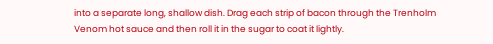into a separate long, shallow dish. Drag each strip of bacon through the Trenholm Venom hot sauce and then roll it in the sugar to coat it lightly.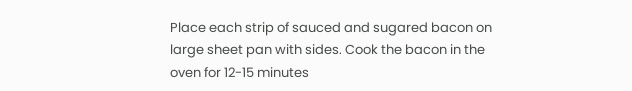Place each strip of sauced and sugared bacon on large sheet pan with sides. Cook the bacon in the oven for 12-15 minutes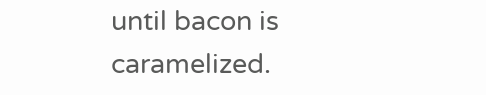until bacon is caramelized.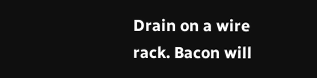Drain on a wire rack. Bacon will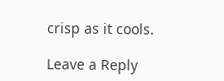crisp as it cools.

Leave a Reply